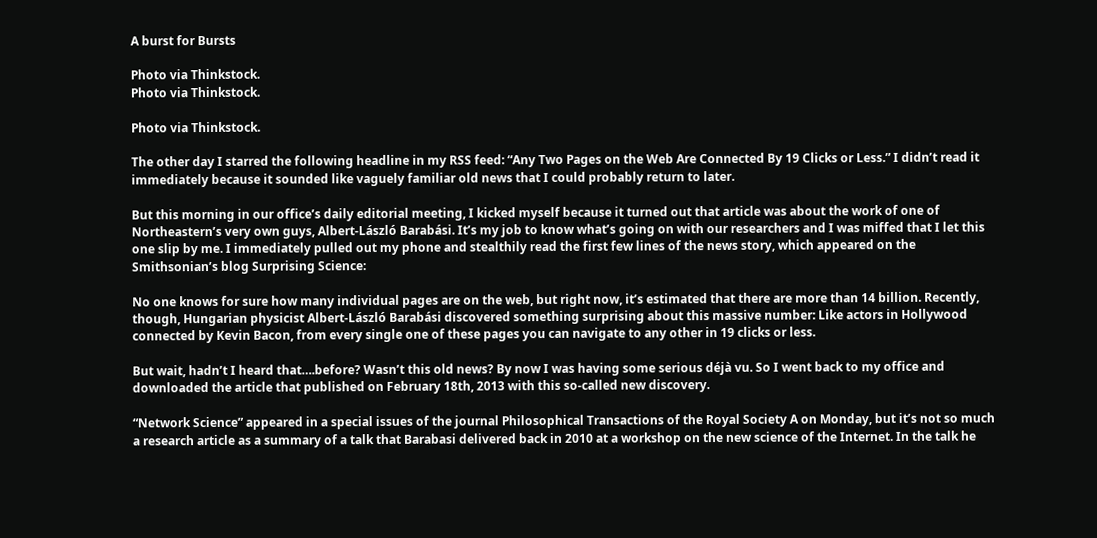A burst for Bursts

Photo via Thinkstock.
Photo via Thinkstock.

Photo via Thinkstock.

The other day I starred the following headline in my RSS feed: “Any Two Pages on the Web Are Connected By 19 Clicks or Less.” I didn’t read it immediately because it sounded like vaguely familiar old news that I could probably return to later.

But this morning in our office’s daily editorial meeting, I kicked myself because it turned out that article was about the work of one of Northeastern’s very own guys, Albert-László Barabási. It’s my job to know what’s going on with our researchers and I was miffed that I let this one slip by me. I immediately pulled out my phone and stealthily read the first few lines of the news story, which appeared on the Smithsonian’s blog Surprising Science:

No one knows for sure how many individual pages are on the web, but right now, it’s estimated that there are more than 14 billion. Recently, though, Hungarian physicist Albert-László Barabási discovered something surprising about this massive number: Like actors in Hollywood connected by Kevin Bacon, from every single one of these pages you can navigate to any other in 19 clicks or less.

But wait, hadn’t I heard that….before? Wasn’t this old news? By now I was having some serious déjà vu. So I went back to my office and downloaded the article that published on February 18th, 2013 with this so-called new discovery.

“Network Science” appeared in a special issues of the journal Philosophical Transactions of the Royal Society A on Monday, but it’s not so much a research article as a summary of a talk that Barabasi delivered back in 2010 at a workshop on the new science of the Internet. In the talk he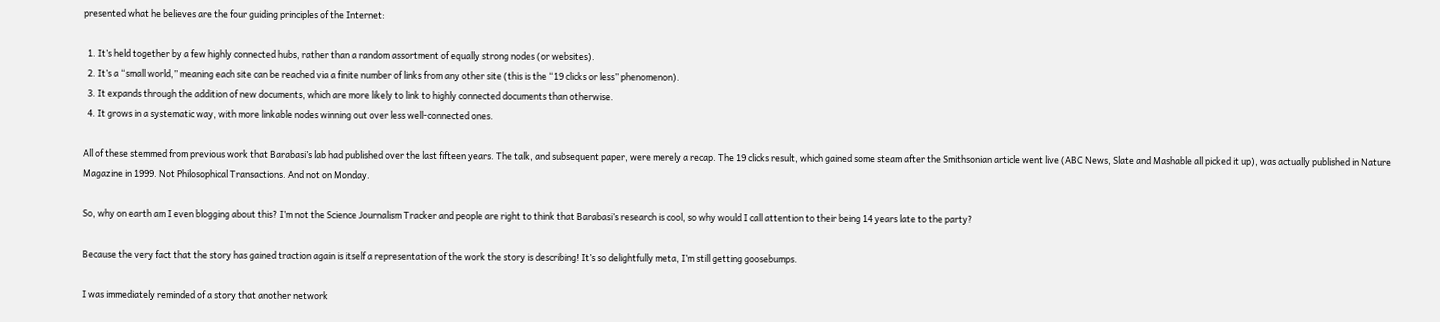presented what he believes are the four guiding principles of the Internet:

  1. It’s held together by a few highly connected hubs, rather than a random assortment of equally strong nodes (or websites).
  2. It’s a “small world,” meaning each site can be reached via a finite number of links from any other site (this is the “19 clicks or less” phenomenon).
  3. It expands through the addition of new documents, which are more likely to link to highly connected documents than otherwise.
  4. It grows in a systematic way, with more linkable nodes winning out over less well-connected ones.

All of these stemmed from previous work that Barabasi’s lab had published over the last fifteen years. The talk, and subsequent paper, were merely a recap. The 19 clicks result, which gained some steam after the Smithsonian article went live (ABC News, Slate and Mashable all picked it up), was actually published in Nature Magazine in 1999. Not Philosophical Transactions. And not on Monday.

So, why on earth am I even blogging about this? I’m not the Science Journalism Tracker and people are right to think that Barabasi’s research is cool, so why would I call attention to their being 14 years late to the party?

Because the very fact that the story has gained traction again is itself a representation of the work the story is describing! It’s so delightfully meta, I’m still getting goosebumps.

I was immediately reminded of a story that another network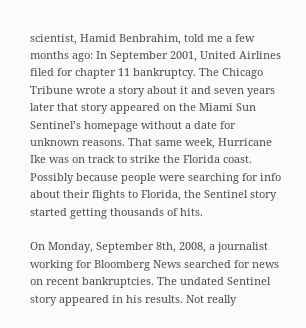scientist, Hamid Benbrahim, told me a few months ago: In September 2001, United Airlines filed for chapter 11 bankruptcy. The Chicago Tribune wrote a story about it and seven years later that story appeared on the Miami Sun Sentinel’s homepage without a date for unknown reasons. That same week, Hurricane Ike was on track to strike the Florida coast. Possibly because people were searching for info about their flights to Florida, the Sentinel story started getting thousands of hits.

On Monday, September 8th, 2008, a journalist working for Bloomberg News searched for news on recent bankruptcies. The undated Sentinel story appeared in his results. Not really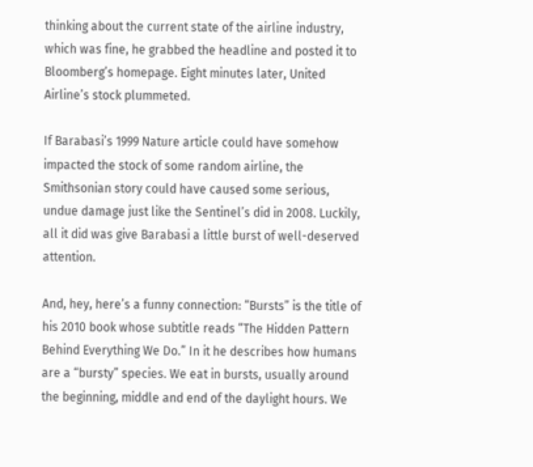thinking about the current state of the airline industry, which was fine, he grabbed the headline and posted it to Bloomberg’s homepage. Eight minutes later, United Airline’s stock plummeted.

If Barabasi’s 1999 Nature article could have somehow impacted the stock of some random airline, the Smithsonian story could have caused some serious, undue damage just like the Sentinel’s did in 2008. Luckily, all it did was give Barabasi a little burst of well-deserved attention.

And, hey, here’s a funny connection: “Bursts” is the title of his 2010 book whose subtitle reads “The Hidden Pattern Behind Everything We Do.” In it he describes how humans are a “bursty” species. We eat in bursts, usually around the beginning, middle and end of the daylight hours. We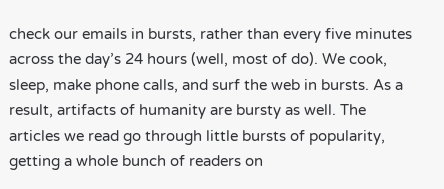check our emails in bursts, rather than every five minutes across the day’s 24 hours (well, most of do). We cook, sleep, make phone calls, and surf the web in bursts. As a result, artifacts of humanity are bursty as well. The articles we read go through little bursts of popularity, getting a whole bunch of readers on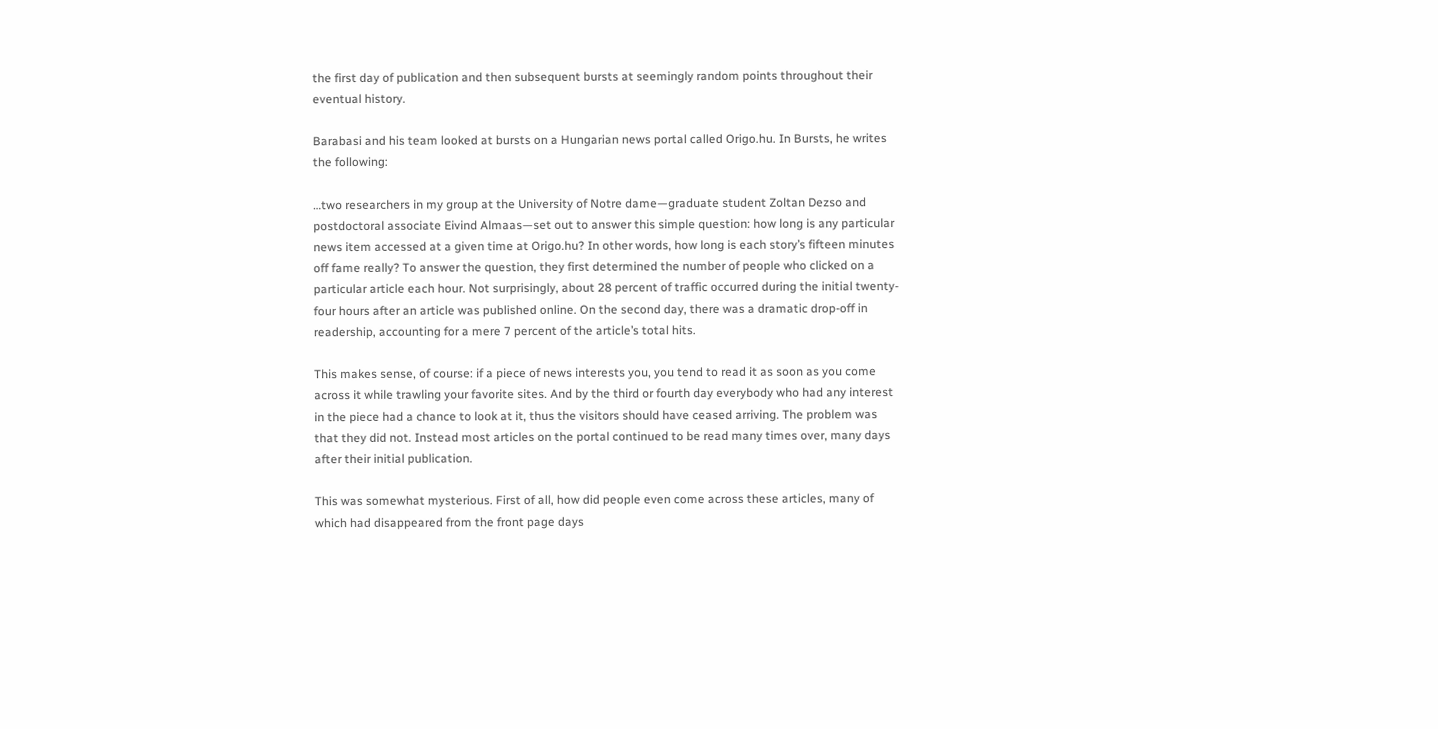the first day of publication and then subsequent bursts at seemingly random points throughout their eventual history.

Barabasi and his team looked at bursts on a Hungarian news portal called Origo.hu. In Bursts, he writes the following:

…two researchers in my group at the University of Notre dame—graduate student Zoltan Dezso and postdoctoral associate Eivind Almaas—set out to answer this simple question: how long is any particular news item accessed at a given time at Origo.hu? In other words, how long is each story’s fifteen minutes off fame really? To answer the question, they first determined the number of people who clicked on a particular article each hour. Not surprisingly, about 28 percent of traffic occurred during the initial twenty-four hours after an article was published online. On the second day, there was a dramatic drop-off in readership, accounting for a mere 7 percent of the article’s total hits.

This makes sense, of course: if a piece of news interests you, you tend to read it as soon as you come across it while trawling your favorite sites. And by the third or fourth day everybody who had any interest in the piece had a chance to look at it, thus the visitors should have ceased arriving. The problem was that they did not. Instead most articles on the portal continued to be read many times over, many days after their initial publication.

This was somewhat mysterious. First of all, how did people even come across these articles, many of which had disappeared from the front page days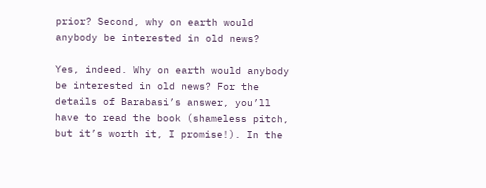prior? Second, why on earth would anybody be interested in old news?

Yes, indeed. Why on earth would anybody be interested in old news? For the details of Barabasi’s answer, you’ll have to read the book (shameless pitch, but it’s worth it, I promise!). In the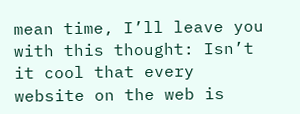mean time, I’ll leave you with this thought: Isn’t it cool that every website on the web is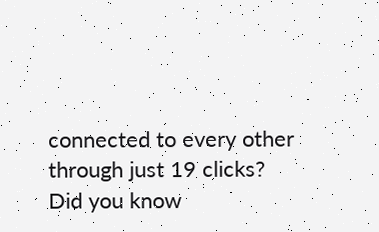connected to every other through just 19 clicks? Did you know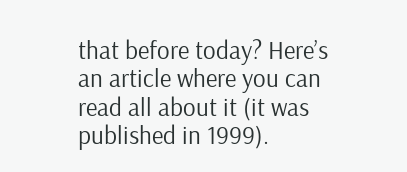that before today? Here’s an article where you can read all about it (it was published in 1999).